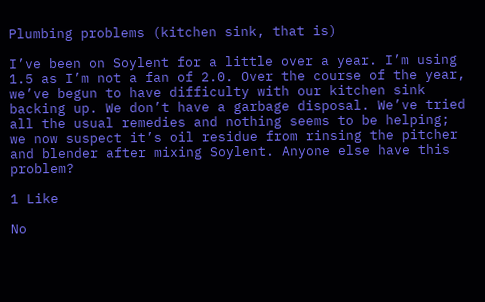Plumbing problems (kitchen sink, that is)

I’ve been on Soylent for a little over a year. I’m using 1.5 as I’m not a fan of 2.0. Over the course of the year, we’ve begun to have difficulty with our kitchen sink backing up. We don’t have a garbage disposal. We’ve tried all the usual remedies and nothing seems to be helping; we now suspect it’s oil residue from rinsing the pitcher and blender after mixing Soylent. Anyone else have this problem?

1 Like

No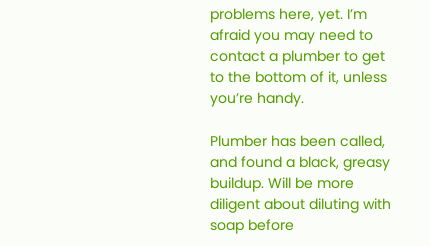problems here, yet. I’m afraid you may need to contact a plumber to get to the bottom of it, unless you’re handy.

Plumber has been called, and found a black, greasy buildup. Will be more diligent about diluting with soap before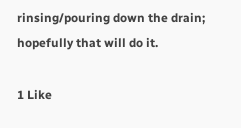rinsing/pouring down the drain; hopefully that will do it.

1 Like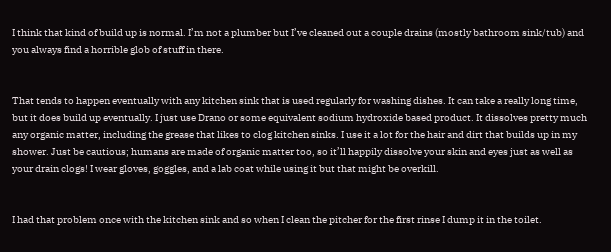I think that kind of build up is normal. I’m not a plumber but I’ve cleaned out a couple drains (mostly bathroom sink/tub) and you always find a horrible glob of stuff in there.


That tends to happen eventually with any kitchen sink that is used regularly for washing dishes. It can take a really long time, but it does build up eventually. I just use Drano or some equivalent sodium hydroxide based product. It dissolves pretty much any organic matter, including the grease that likes to clog kitchen sinks. I use it a lot for the hair and dirt that builds up in my shower. Just be cautious; humans are made of organic matter too, so it’ll happily dissolve your skin and eyes just as well as your drain clogs! I wear gloves, goggles, and a lab coat while using it but that might be overkill.


I had that problem once with the kitchen sink and so when I clean the pitcher for the first rinse I dump it in the toilet.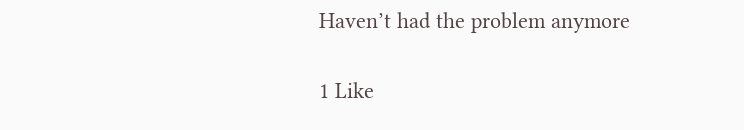Haven’t had the problem anymore

1 Like